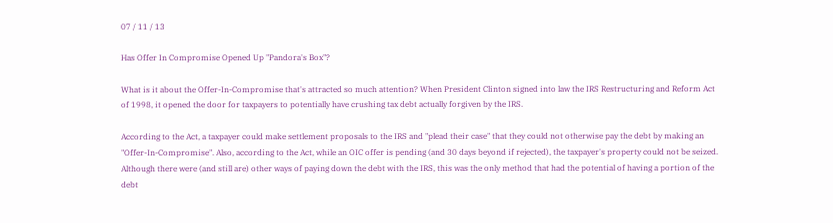07 / 11 / 13

Has Offer In Compromise Opened Up "Pandora's Box"?

What is it about the Offer-In-Compromise that's attracted so much attention? When President Clinton signed into law the IRS Restructuring and Reform Act of 1998, it opened the door for taxpayers to potentially have crushing tax debt actually forgiven by the IRS.

According to the Act, a taxpayer could make settlement proposals to the IRS and "plead their case" that they could not otherwise pay the debt by making an "Offer-In-Compromise". Also, according to the Act, while an OIC offer is pending (and 30 days beyond if rejected), the taxpayer's property could not be seized.  Although there were (and still are) other ways of paying down the debt with the IRS, this was the only method that had the potential of having a portion of the debt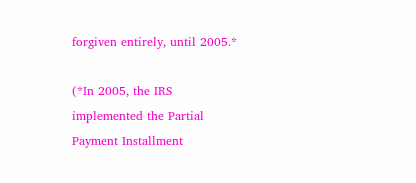forgiven entirely, until 2005.*

(*In 2005, the IRS implemented the Partial Payment Installment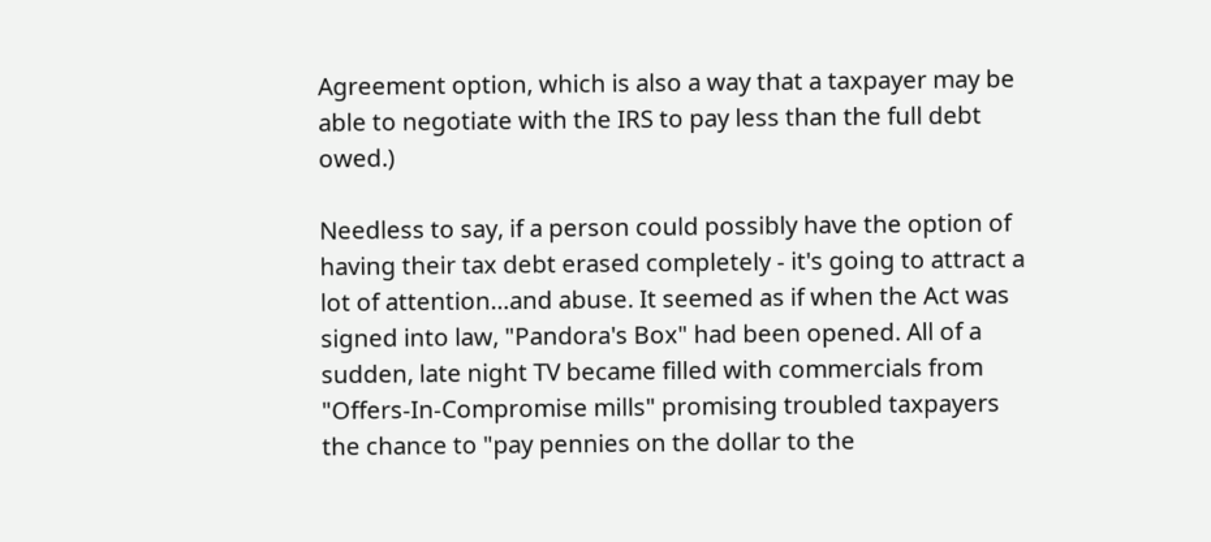Agreement option, which is also a way that a taxpayer may be able to negotiate with the IRS to pay less than the full debt owed.)

Needless to say, if a person could possibly have the option of having their tax debt erased completely - it's going to attract a lot of attention…and abuse. It seemed as if when the Act was signed into law, "Pandora's Box" had been opened. All of a sudden, late night TV became filled with commercials from "Offers-In-Compromise mills" promising troubled taxpayers the chance to "pay pennies on the dollar to the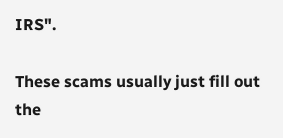IRS".

These scams usually just fill out the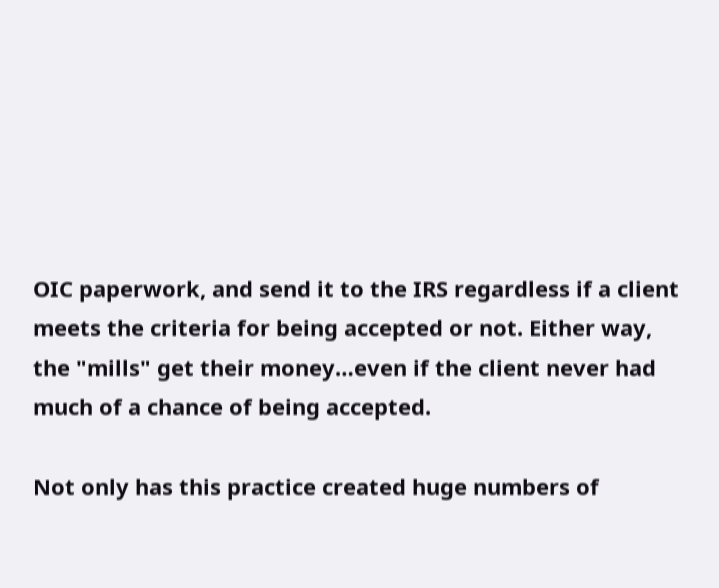OIC paperwork, and send it to the IRS regardless if a client meets the criteria for being accepted or not. Either way, the "mills" get their money…even if the client never had much of a chance of being accepted.

Not only has this practice created huge numbers of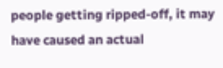people getting ripped-off, it may have caused an actual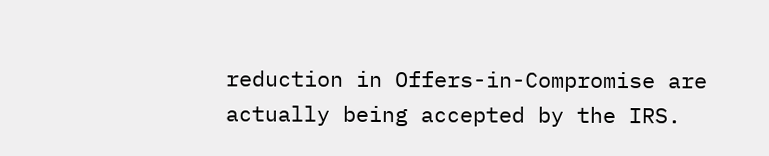reduction in Offers-in-Compromise are actually being accepted by the IRS.